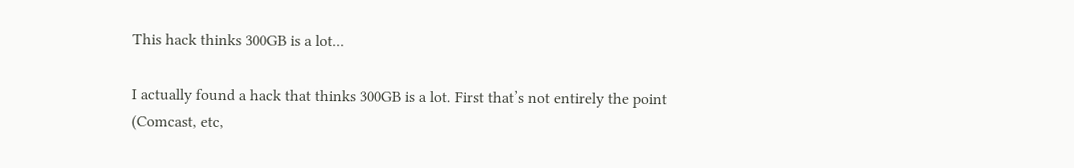This hack thinks 300GB is a lot...

I actually found a hack that thinks 300GB is a lot. First that’s not entirely the point (Comcast, etc,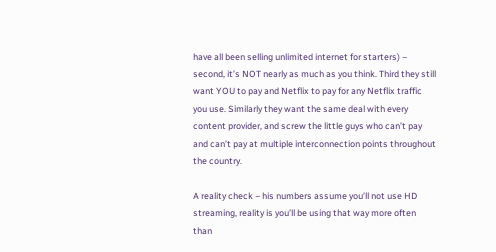have all been selling unlimited internet for starters) – second, it’s NOT nearly as much as you think. Third they still want YOU to pay and Netflix to pay for any Netflix traffic you use. Similarly they want the same deal with every content provider, and screw the little guys who can’t pay and can’t pay at multiple interconnection points throughout the country.

A reality check – his numbers assume you’ll not use HD streaming, reality is you’ll be using that way more often than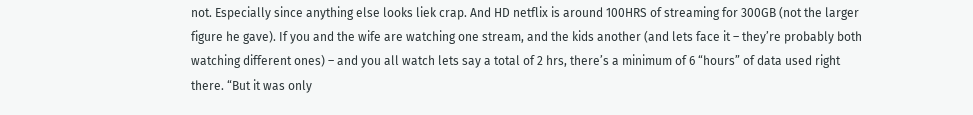not. Especially since anything else looks liek crap. And HD netflix is around 100HRS of streaming for 300GB (not the larger figure he gave). If you and the wife are watching one stream, and the kids another (and lets face it – they’re probably both watching different ones) – and you all watch lets say a total of 2 hrs, there’s a minimum of 6 “hours” of data used right there. “But it was only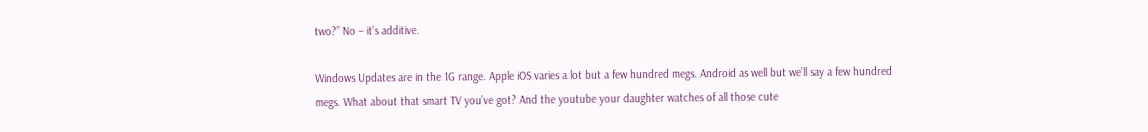two?” No – it’s additive.

Windows Updates are in the 1G range. Apple iOS varies a lot but a few hundred megs. Android as well but we’ll say a few hundred megs. What about that smart TV you’ve got? And the youtube your daughter watches of all those cute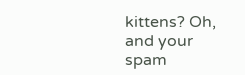kittens? Oh, and your spam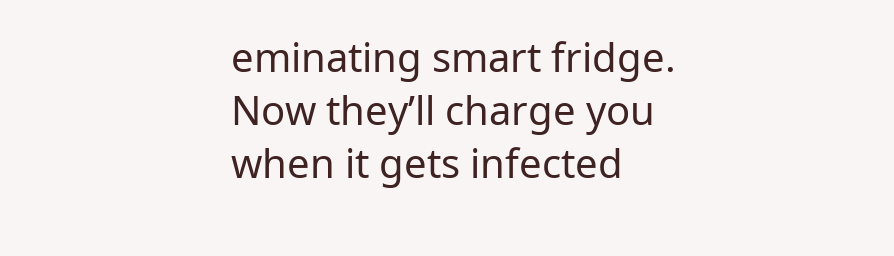eminating smart fridge. Now they’ll charge you when it gets infected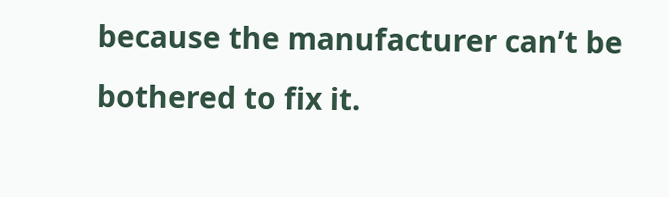because the manufacturer can’t be bothered to fix it.